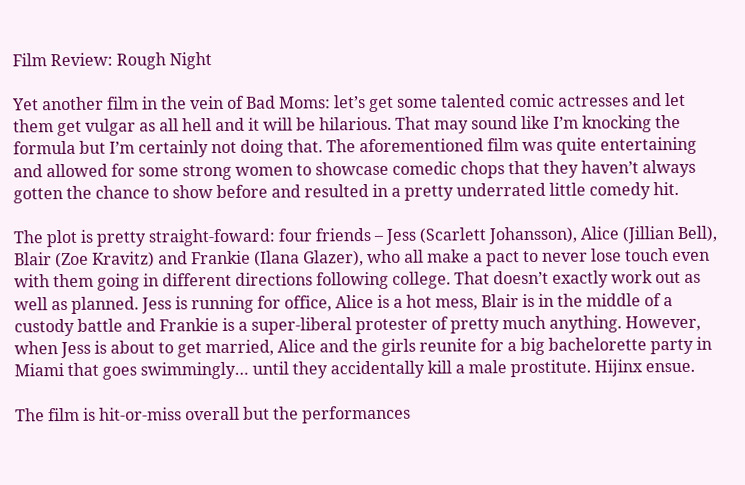Film Review: Rough Night

Yet another film in the vein of Bad Moms: let’s get some talented comic actresses and let them get vulgar as all hell and it will be hilarious. That may sound like I’m knocking the formula but I’m certainly not doing that. The aforementioned film was quite entertaining and allowed for some strong women to showcase comedic chops that they haven’t always gotten the chance to show before and resulted in a pretty underrated little comedy hit.

The plot is pretty straight-foward: four friends – Jess (Scarlett Johansson), Alice (Jillian Bell), Blair (Zoe Kravitz) and Frankie (Ilana Glazer), who all make a pact to never lose touch even with them going in different directions following college. That doesn’t exactly work out as well as planned. Jess is running for office, Alice is a hot mess, Blair is in the middle of a custody battle and Frankie is a super-liberal protester of pretty much anything. However, when Jess is about to get married, Alice and the girls reunite for a big bachelorette party in Miami that goes swimmingly… until they accidentally kill a male prostitute. Hijinx ensue.

The film is hit-or-miss overall but the performances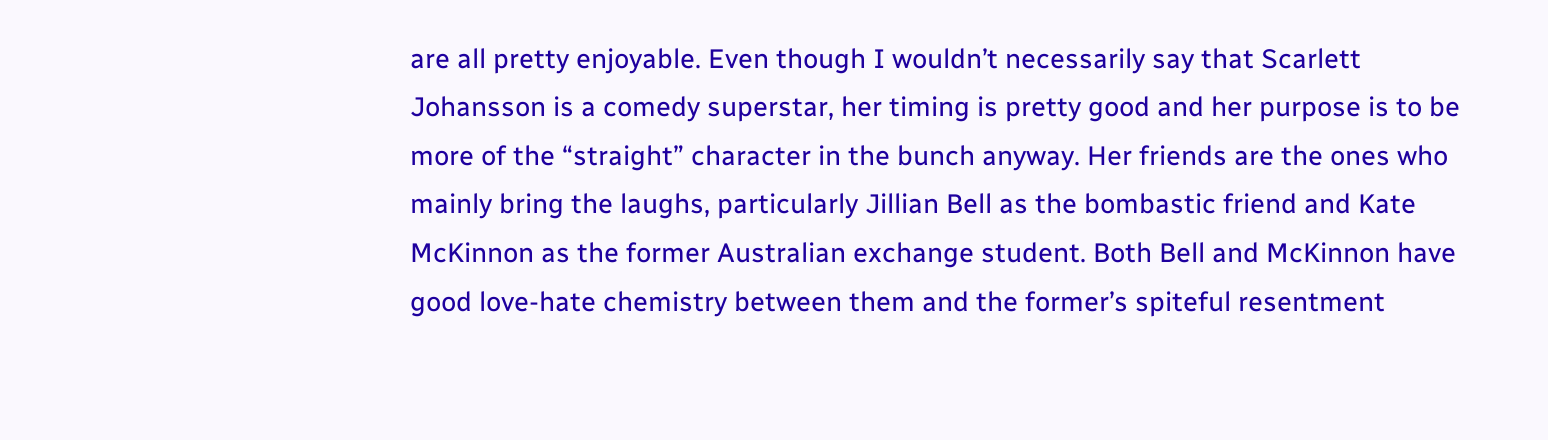are all pretty enjoyable. Even though I wouldn’t necessarily say that Scarlett Johansson is a comedy superstar, her timing is pretty good and her purpose is to be more of the “straight” character in the bunch anyway. Her friends are the ones who mainly bring the laughs, particularly Jillian Bell as the bombastic friend and Kate McKinnon as the former Australian exchange student. Both Bell and McKinnon have good love-hate chemistry between them and the former’s spiteful resentment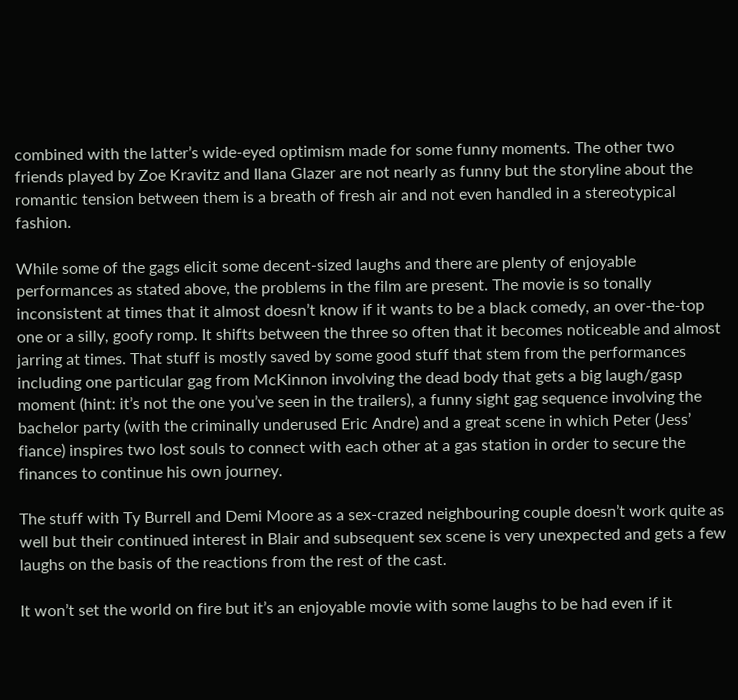combined with the latter’s wide-eyed optimism made for some funny moments. The other two friends played by Zoe Kravitz and Ilana Glazer are not nearly as funny but the storyline about the romantic tension between them is a breath of fresh air and not even handled in a stereotypical fashion.

While some of the gags elicit some decent-sized laughs and there are plenty of enjoyable performances as stated above, the problems in the film are present. The movie is so tonally inconsistent at times that it almost doesn’t know if it wants to be a black comedy, an over-the-top one or a silly, goofy romp. It shifts between the three so often that it becomes noticeable and almost jarring at times. That stuff is mostly saved by some good stuff that stem from the performances including one particular gag from McKinnon involving the dead body that gets a big laugh/gasp moment (hint: it’s not the one you’ve seen in the trailers), a funny sight gag sequence involving the bachelor party (with the criminally underused Eric Andre) and a great scene in which Peter (Jess’ fiance) inspires two lost souls to connect with each other at a gas station in order to secure the finances to continue his own journey.

The stuff with Ty Burrell and Demi Moore as a sex-crazed neighbouring couple doesn’t work quite as well but their continued interest in Blair and subsequent sex scene is very unexpected and gets a few laughs on the basis of the reactions from the rest of the cast.

It won’t set the world on fire but it’s an enjoyable movie with some laughs to be had even if it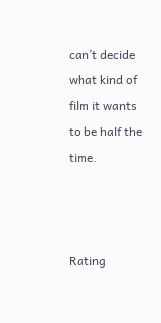can’t decide what kind of film it wants to be half the time.



Rating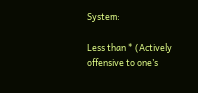System:

Less than * (Actively offensive to one’s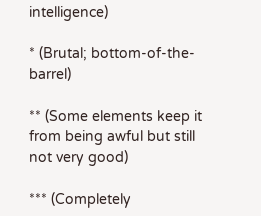intelligence)

* (Brutal; bottom-of-the-barrel)

** (Some elements keep it from being awful but still not very good)

*** (Completely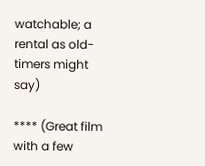watchable; a rental as old-timers might say)

**** (Great film with a few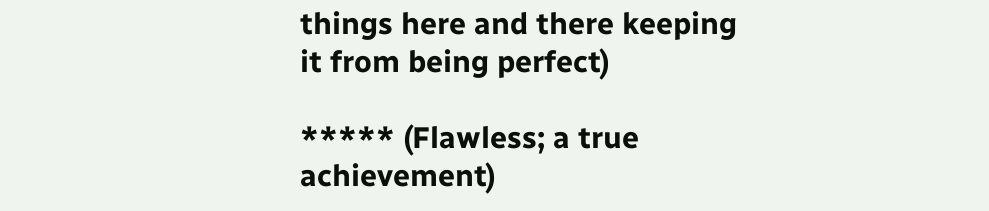things here and there keeping it from being perfect)

***** (Flawless; a true achievement)